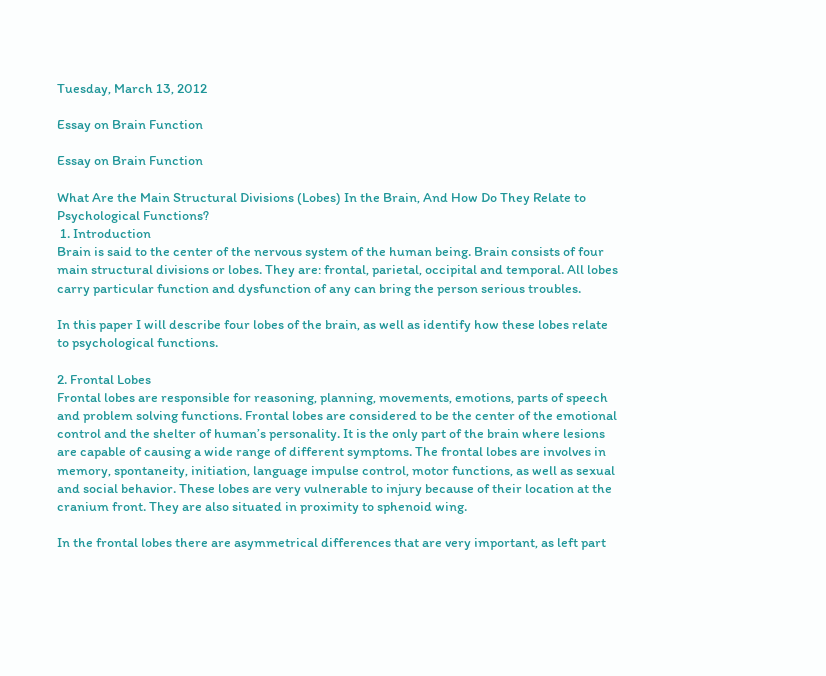Tuesday, March 13, 2012

Essay on Brain Function

Essay on Brain Function

What Are the Main Structural Divisions (Lobes) In the Brain, And How Do They Relate to Psychological Functions?
 1. Introduction
Brain is said to the center of the nervous system of the human being. Brain consists of four main structural divisions or lobes. They are: frontal, parietal, occipital and temporal. All lobes carry particular function and dysfunction of any can bring the person serious troubles.

In this paper I will describe four lobes of the brain, as well as identify how these lobes relate to psychological functions.

2. Frontal Lobes
Frontal lobes are responsible for reasoning, planning, movements, emotions, parts of speech and problem solving functions. Frontal lobes are considered to be the center of the emotional control and the shelter of human’s personality. It is the only part of the brain where lesions are capable of causing a wide range of different symptoms. The frontal lobes are involves in memory, spontaneity, initiation, language impulse control, motor functions, as well as sexual and social behavior. These lobes are very vulnerable to injury because of their location at the cranium front. They are also situated in proximity to sphenoid wing.

In the frontal lobes there are asymmetrical differences that are very important, as left part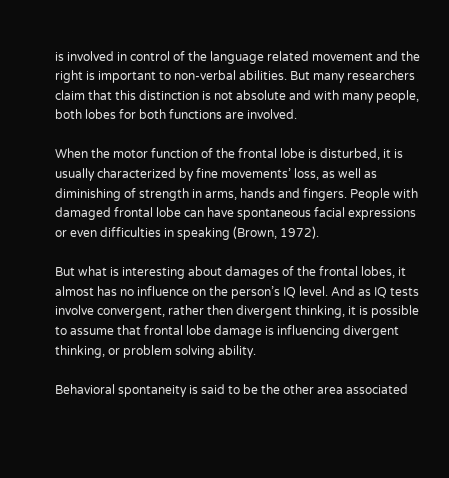is involved in control of the language related movement and the right is important to non-verbal abilities. But many researchers claim that this distinction is not absolute and with many people, both lobes for both functions are involved.

When the motor function of the frontal lobe is disturbed, it is usually characterized by fine movements’ loss, as well as diminishing of strength in arms, hands and fingers. People with damaged frontal lobe can have spontaneous facial expressions or even difficulties in speaking (Brown, 1972).

But what is interesting about damages of the frontal lobes, it almost has no influence on the person’s IQ level. And as IQ tests involve convergent, rather then divergent thinking, it is possible to assume that frontal lobe damage is influencing divergent thinking, or problem solving ability.

Behavioral spontaneity is said to be the other area associated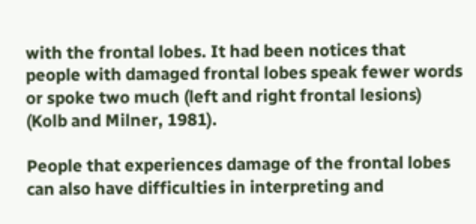with the frontal lobes. It had been notices that people with damaged frontal lobes speak fewer words or spoke two much (left and right frontal lesions) (Kolb and Milner, 1981).

People that experiences damage of the frontal lobes can also have difficulties in interpreting and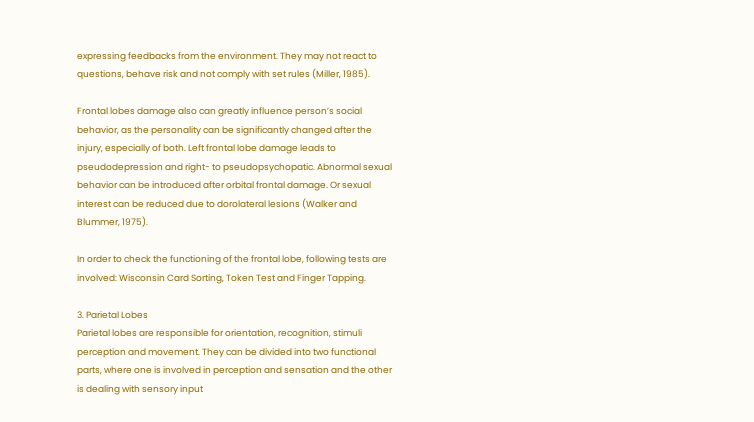expressing feedbacks from the environment. They may not react to questions, behave risk and not comply with set rules (Miller, 1985).

Frontal lobes damage also can greatly influence person’s social behavior, as the personality can be significantly changed after the injury, especially of both. Left frontal lobe damage leads to pseudodepression and right- to pseudopsychopatic. Abnormal sexual behavior can be introduced after orbital frontal damage. Or sexual interest can be reduced due to dorolateral lesions (Walker and Blummer, 1975).

In order to check the functioning of the frontal lobe, following tests are involved: Wisconsin Card Sorting, Token Test and Finger Tapping.

3. Parietal Lobes
Parietal lobes are responsible for orientation, recognition, stimuli perception and movement. They can be divided into two functional parts, where one is involved in perception and sensation and the other is dealing with sensory input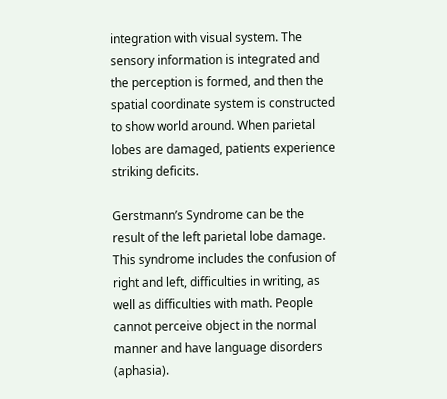integration with visual system. The sensory information is integrated and the perception is formed, and then the spatial coordinate system is constructed to show world around. When parietal lobes are damaged, patients experience striking deficits.

Gerstmann’s Syndrome can be the result of the left parietal lobe damage. This syndrome includes the confusion of right and left, difficulties in writing, as well as difficulties with math. People cannot perceive object in the normal manner and have language disorders (aphasia).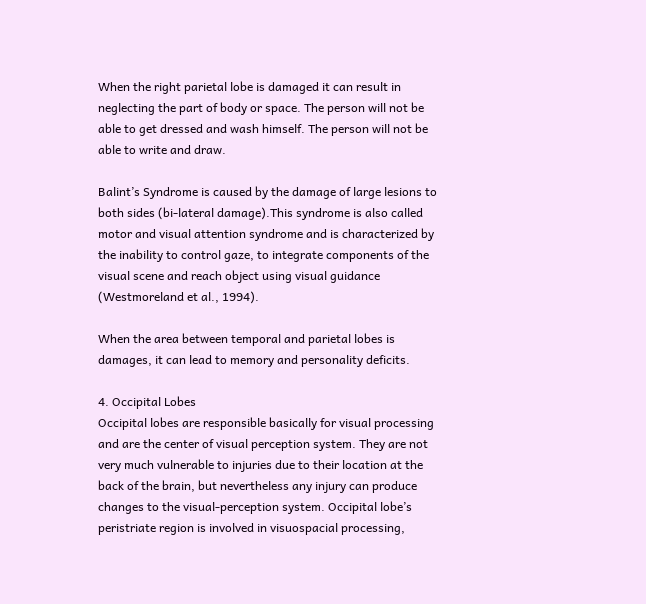When the right parietal lobe is damaged it can result in neglecting the part of body or space. The person will not be able to get dressed and wash himself. The person will not be able to write and draw.

Balint’s Syndrome is caused by the damage of large lesions to both sides (bi-lateral damage).This syndrome is also called motor and visual attention syndrome and is characterized by the inability to control gaze, to integrate components of the visual scene and reach object using visual guidance (Westmoreland et al., 1994).

When the area between temporal and parietal lobes is damages, it can lead to memory and personality deficits.

4. Occipital Lobes
Occipital lobes are responsible basically for visual processing and are the center of visual perception system. They are not very much vulnerable to injuries due to their location at the back of the brain, but nevertheless any injury can produce changes to the visual-perception system. Occipital lobe’s peristriate region is involved in visuospacial processing,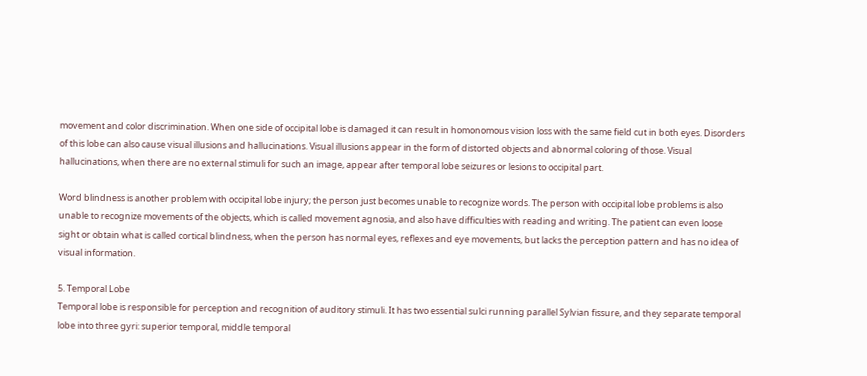movement and color discrimination. When one side of occipital lobe is damaged it can result in homonomous vision loss with the same field cut in both eyes. Disorders of this lobe can also cause visual illusions and hallucinations. Visual illusions appear in the form of distorted objects and abnormal coloring of those. Visual hallucinations, when there are no external stimuli for such an image, appear after temporal lobe seizures or lesions to occipital part.

Word blindness is another problem with occipital lobe injury; the person just becomes unable to recognize words. The person with occipital lobe problems is also unable to recognize movements of the objects, which is called movement agnosia, and also have difficulties with reading and writing. The patient can even loose sight or obtain what is called cortical blindness, when the person has normal eyes, reflexes and eye movements, but lacks the perception pattern and has no idea of visual information.

5. Temporal Lobe
Temporal lobe is responsible for perception and recognition of auditory stimuli. It has two essential sulci running parallel Sylvian fissure, and they separate temporal lobe into three gyri: superior temporal, middle temporal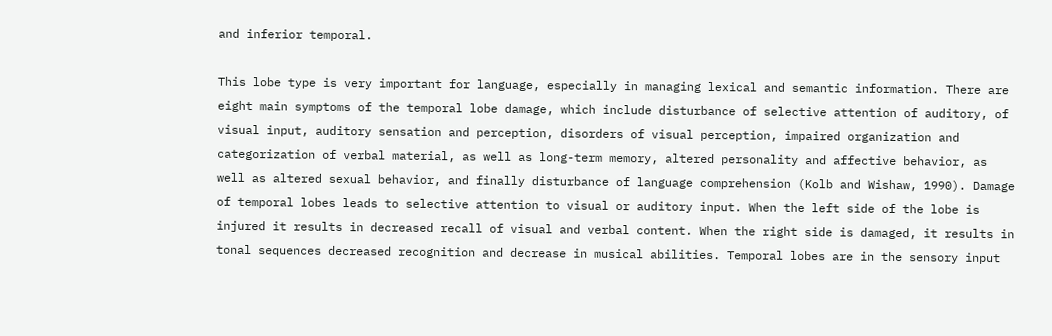and inferior temporal.

This lobe type is very important for language, especially in managing lexical and semantic information. There are eight main symptoms of the temporal lobe damage, which include disturbance of selective attention of auditory, of visual input, auditory sensation and perception, disorders of visual perception, impaired organization and categorization of verbal material, as well as long-term memory, altered personality and affective behavior, as well as altered sexual behavior, and finally disturbance of language comprehension (Kolb and Wishaw, 1990). Damage of temporal lobes leads to selective attention to visual or auditory input. When the left side of the lobe is injured it results in decreased recall of visual and verbal content. When the right side is damaged, it results in tonal sequences decreased recognition and decrease in musical abilities. Temporal lobes are in the sensory input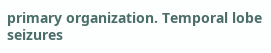primary organization. Temporal lobe seizures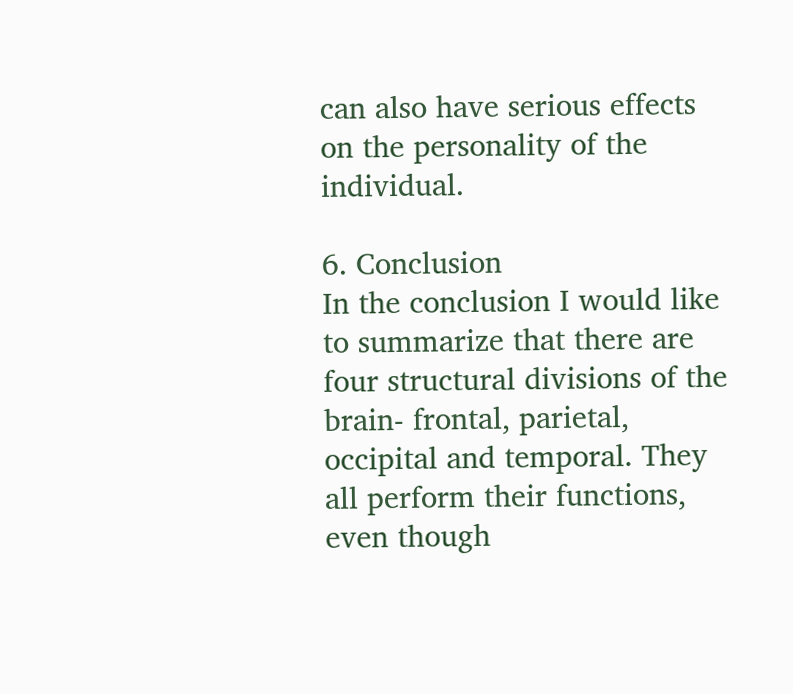can also have serious effects on the personality of the individual.

6. Conclusion
In the conclusion I would like to summarize that there are four structural divisions of the brain- frontal, parietal, occipital and temporal. They all perform their functions, even though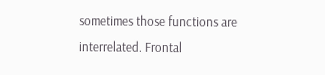sometimes those functions are interrelated. Frontal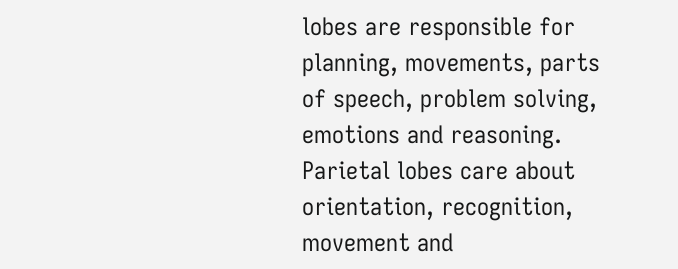lobes are responsible for planning, movements, parts of speech, problem solving, emotions and reasoning. Parietal lobes care about orientation, recognition, movement and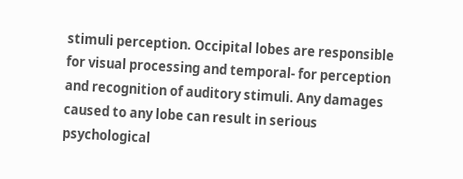stimuli perception. Occipital lobes are responsible for visual processing and temporal- for perception and recognition of auditory stimuli. Any damages caused to any lobe can result in serious psychological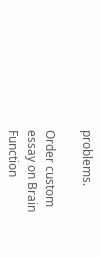problems.

Order custom essay on Brain Function